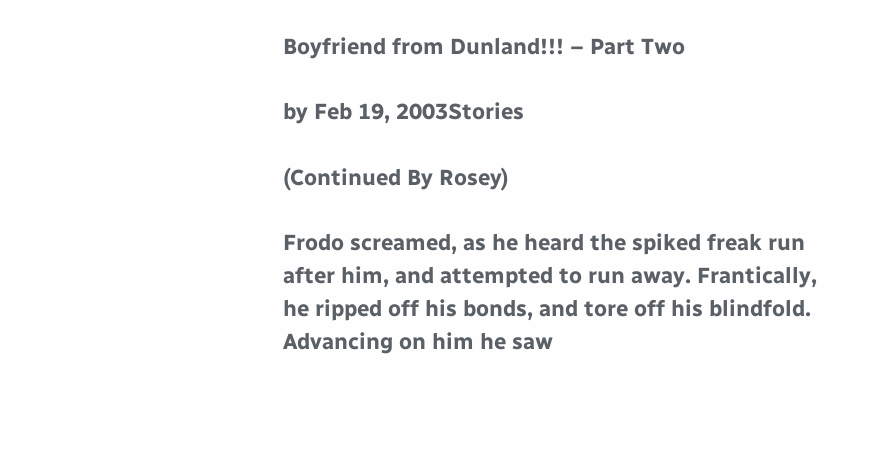Boyfriend from Dunland!!! – Part Two

by Feb 19, 2003Stories

(Continued By Rosey)

Frodo screamed, as he heard the spiked freak run after him, and attempted to run away. Frantically, he ripped off his bonds, and tore off his blindfold. Advancing on him he saw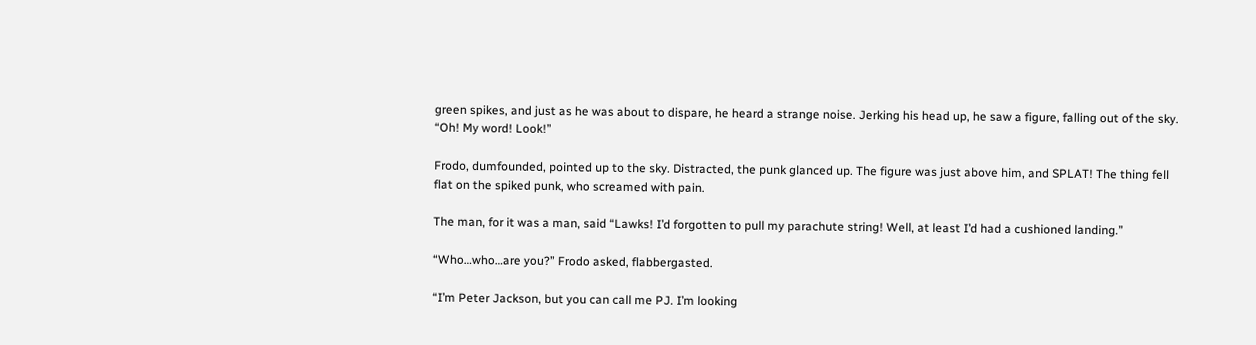green spikes, and just as he was about to dispare, he heard a strange noise. Jerking his head up, he saw a figure, falling out of the sky.
“Oh! My word! Look!”

Frodo, dumfounded, pointed up to the sky. Distracted, the punk glanced up. The figure was just above him, and SPLAT! The thing fell flat on the spiked punk, who screamed with pain.

The man, for it was a man, said “Lawks! I’d forgotten to pull my parachute string! Well, at least I’d had a cushioned landing.”

“Who…who…are you?” Frodo asked, flabbergasted.

“I’m Peter Jackson, but you can call me PJ. I’m looking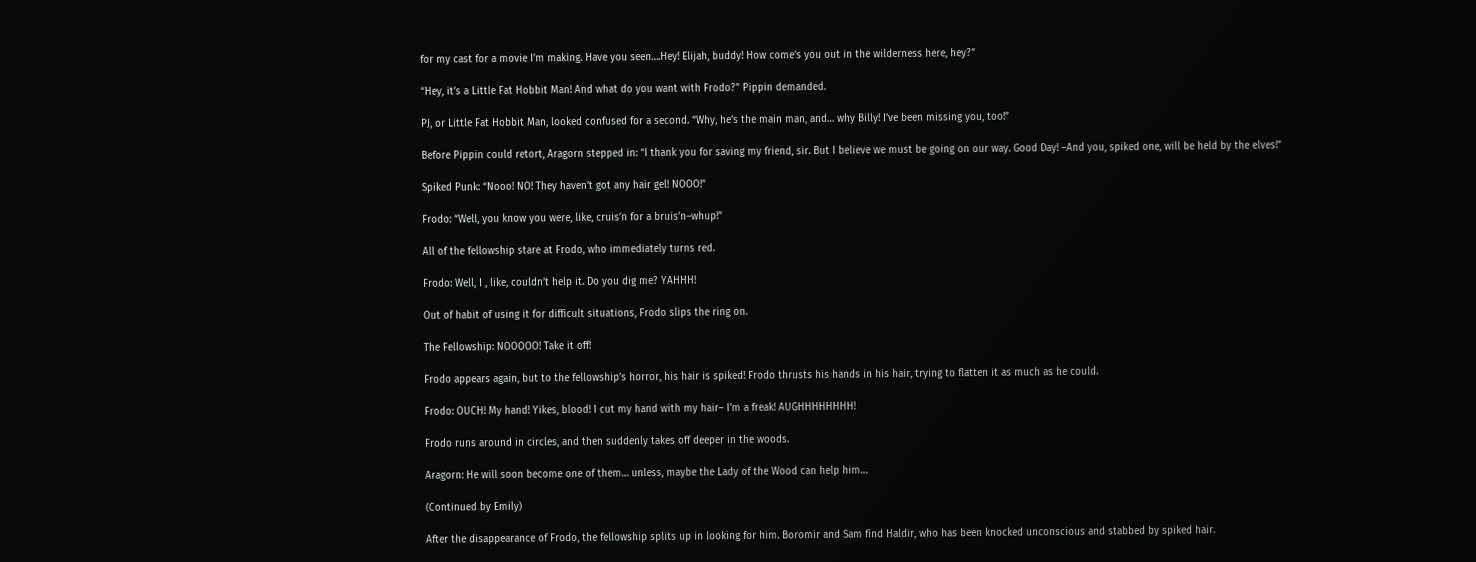for my cast for a movie I’m making. Have you seen….Hey! Elijah, buddy! How come’s you out in the wilderness here, hey?”

“Hey, it’s a Little Fat Hobbit Man! And what do you want with Frodo?” Pippin demanded.

PJ, or Little Fat Hobbit Man, looked confused for a second. “Why, he’s the main man, and… why Billy! I’ve been missing you, too!”

Before Pippin could retort, Aragorn stepped in: “I thank you for saving my friend, sir. But I believe we must be going on our way. Good Day! –And you, spiked one, will be held by the elves!”

Spiked Punk: “Nooo! NO! They haven’t got any hair gel! NOOO!”

Frodo: “Well, you know you were, like, cruis’n for a bruis’n–whup!”

All of the fellowship stare at Frodo, who immediately turns red.

Frodo: Well, I , like, couldn’t help it. Do you dig me? YAHHH!

Out of habit of using it for difficult situations, Frodo slips the ring on.

The Fellowship: NOOOOO! Take it off!

Frodo appears again, but to the fellowship’s horror, his hair is spiked! Frodo thrusts his hands in his hair, trying to flatten it as much as he could.

Frodo: OUCH! My hand! Yikes, blood! I cut my hand with my hair– I’m a freak! AUGHHHHHHHH!

Frodo runs around in circles, and then suddenly takes off deeper in the woods.

Aragorn: He will soon become one of them… unless, maybe the Lady of the Wood can help him…

(Continued by Emily)

After the disappearance of Frodo, the fellowship splits up in looking for him. Boromir and Sam find Haldir, who has been knocked unconscious and stabbed by spiked hair.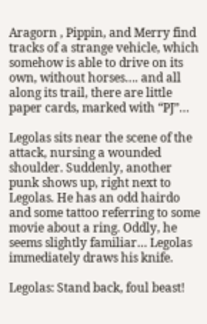Aragorn , Pippin, and Merry find tracks of a strange vehicle, which somehow is able to drive on its own, without horses…. and all along its trail, there are little paper cards, marked with “PJ”…

Legolas sits near the scene of the attack, nursing a wounded shoulder. Suddenly, another punk shows up, right next to Legolas. He has an odd hairdo and some tattoo referring to some movie about a ring. Oddly, he seems slightly familiar… Legolas immediately draws his knife.

Legolas: Stand back, foul beast!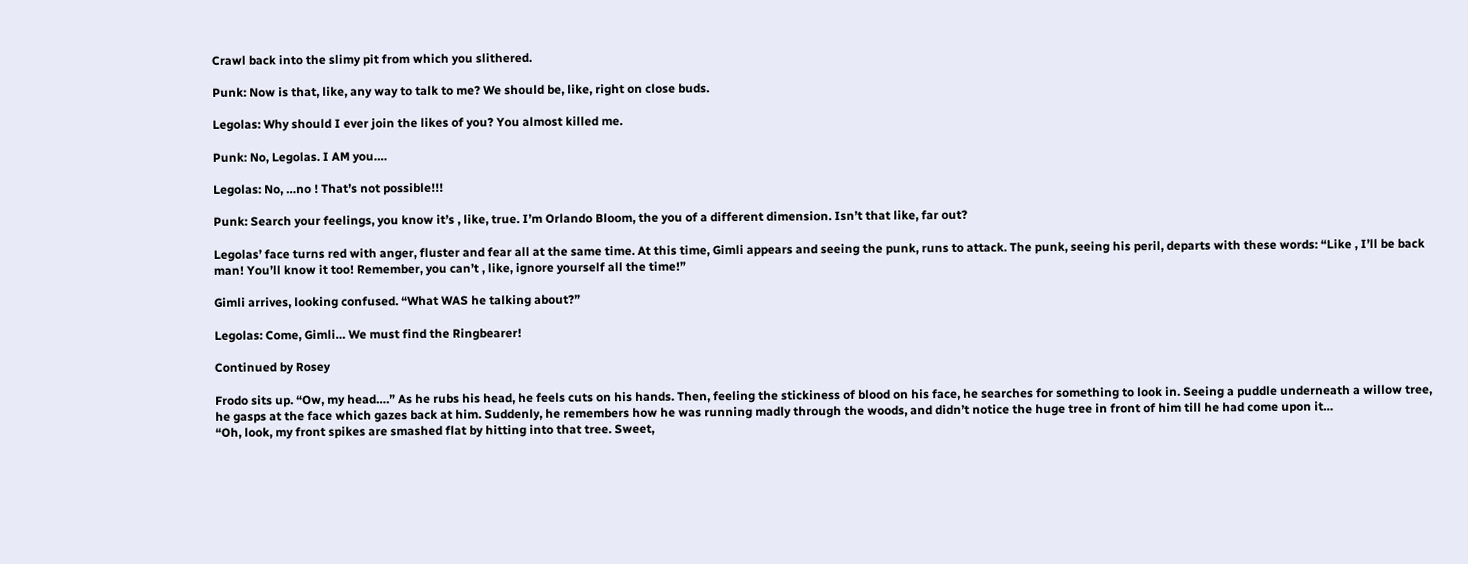Crawl back into the slimy pit from which you slithered.

Punk: Now is that, like, any way to talk to me? We should be, like, right on close buds.

Legolas: Why should I ever join the likes of you? You almost killed me.

Punk: No, Legolas. I AM you….

Legolas: No, …no ! That’s not possible!!!

Punk: Search your feelings, you know it’s , like, true. I’m Orlando Bloom, the you of a different dimension. Isn’t that like, far out?

Legolas’ face turns red with anger, fluster and fear all at the same time. At this time, Gimli appears and seeing the punk, runs to attack. The punk, seeing his peril, departs with these words: “Like , I’ll be back man! You’ll know it too! Remember, you can’t , like, ignore yourself all the time!”

Gimli arrives, looking confused. “What WAS he talking about?”

Legolas: Come, Gimli… We must find the Ringbearer!

Continued by Rosey

Frodo sits up. “Ow, my head….” As he rubs his head, he feels cuts on his hands. Then, feeling the stickiness of blood on his face, he searches for something to look in. Seeing a puddle underneath a willow tree, he gasps at the face which gazes back at him. Suddenly, he remembers how he was running madly through the woods, and didn’t notice the huge tree in front of him till he had come upon it…
“Oh, look, my front spikes are smashed flat by hitting into that tree. Sweet,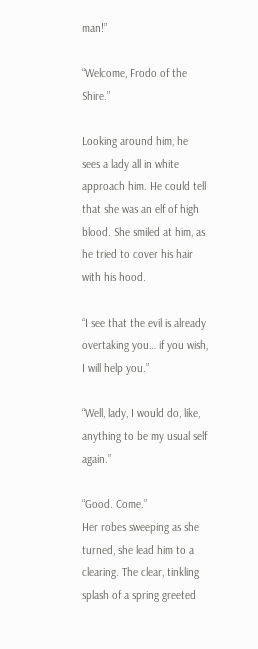man!”

“Welcome, Frodo of the Shire.”

Looking around him, he sees a lady all in white approach him. He could tell that she was an elf of high blood. She smiled at him, as he tried to cover his hair with his hood.

“I see that the evil is already overtaking you… if you wish, I will help you.”

“Well, lady, I would do, like, anything to be my usual self again.”

“Good. Come.”
Her robes sweeping as she turned, she lead him to a clearing. The clear, tinkling splash of a spring greeted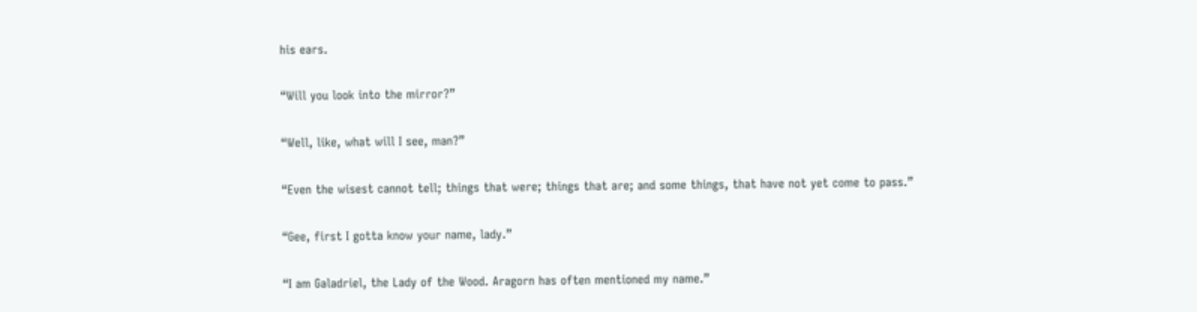his ears.

“Will you look into the mirror?”

“Well, like, what will I see, man?”

“Even the wisest cannot tell; things that were; things that are; and some things, that have not yet come to pass.”

“Gee, first I gotta know your name, lady.”

“I am Galadriel, the Lady of the Wood. Aragorn has often mentioned my name.”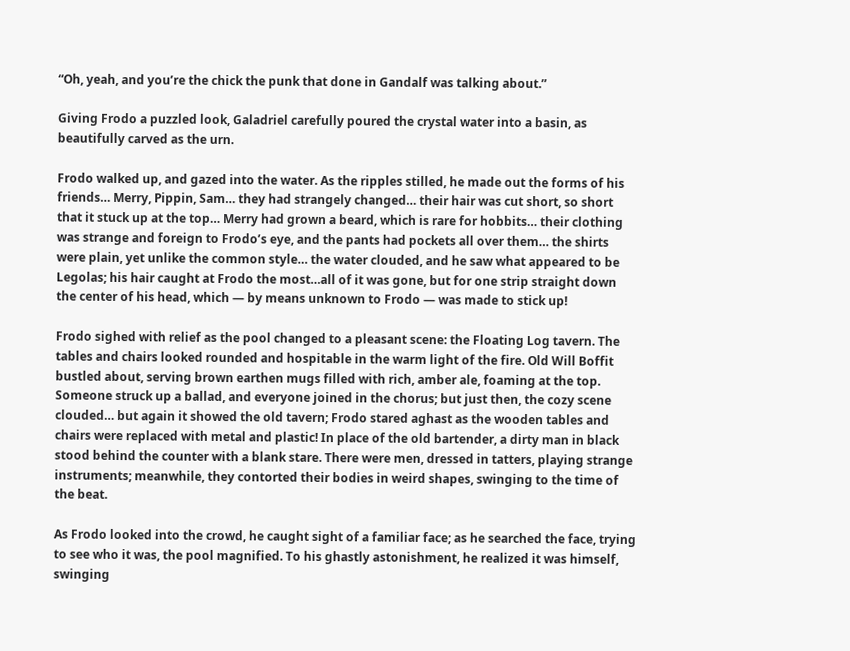“Oh, yeah, and you’re the chick the punk that done in Gandalf was talking about.”

Giving Frodo a puzzled look, Galadriel carefully poured the crystal water into a basin, as beautifully carved as the urn.

Frodo walked up, and gazed into the water. As the ripples stilled, he made out the forms of his friends… Merry, Pippin, Sam… they had strangely changed… their hair was cut short, so short that it stuck up at the top… Merry had grown a beard, which is rare for hobbits… their clothing was strange and foreign to Frodo’s eye, and the pants had pockets all over them… the shirts were plain, yet unlike the common style… the water clouded, and he saw what appeared to be Legolas; his hair caught at Frodo the most…all of it was gone, but for one strip straight down the center of his head, which — by means unknown to Frodo — was made to stick up!

Frodo sighed with relief as the pool changed to a pleasant scene: the Floating Log tavern. The tables and chairs looked rounded and hospitable in the warm light of the fire. Old Will Boffit bustled about, serving brown earthen mugs filled with rich, amber ale, foaming at the top. Someone struck up a ballad, and everyone joined in the chorus; but just then, the cozy scene clouded… but again it showed the old tavern; Frodo stared aghast as the wooden tables and chairs were replaced with metal and plastic! In place of the old bartender, a dirty man in black stood behind the counter with a blank stare. There were men, dressed in tatters, playing strange instruments; meanwhile, they contorted their bodies in weird shapes, swinging to the time of the beat.

As Frodo looked into the crowd, he caught sight of a familiar face; as he searched the face, trying to see who it was, the pool magnified. To his ghastly astonishment, he realized it was himself, swinging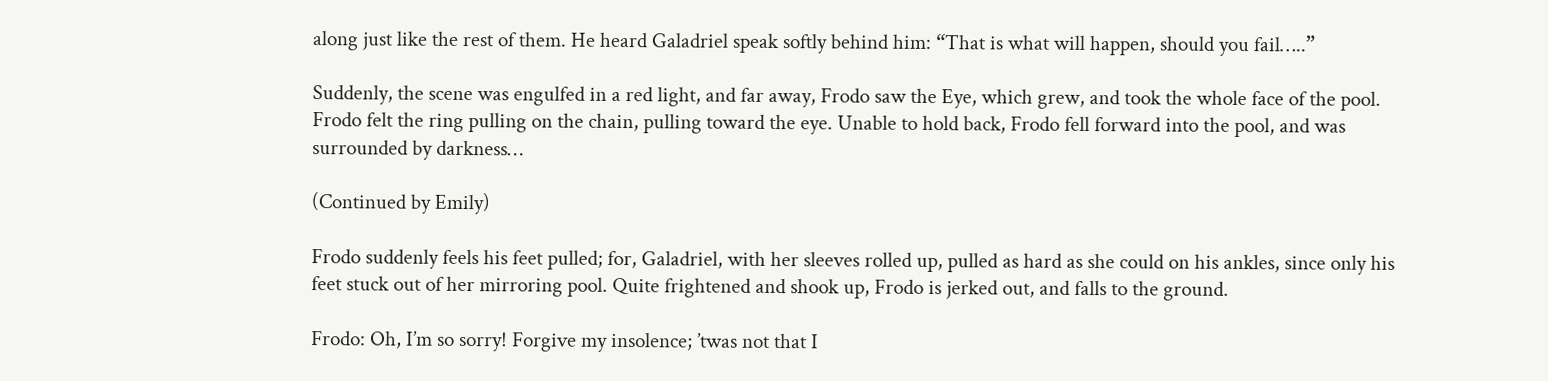along just like the rest of them. He heard Galadriel speak softly behind him: “That is what will happen, should you fail…..”

Suddenly, the scene was engulfed in a red light, and far away, Frodo saw the Eye, which grew, and took the whole face of the pool. Frodo felt the ring pulling on the chain, pulling toward the eye. Unable to hold back, Frodo fell forward into the pool, and was surrounded by darkness…

(Continued by Emily)

Frodo suddenly feels his feet pulled; for, Galadriel, with her sleeves rolled up, pulled as hard as she could on his ankles, since only his feet stuck out of her mirroring pool. Quite frightened and shook up, Frodo is jerked out, and falls to the ground.

Frodo: Oh, I’m so sorry! Forgive my insolence; ’twas not that I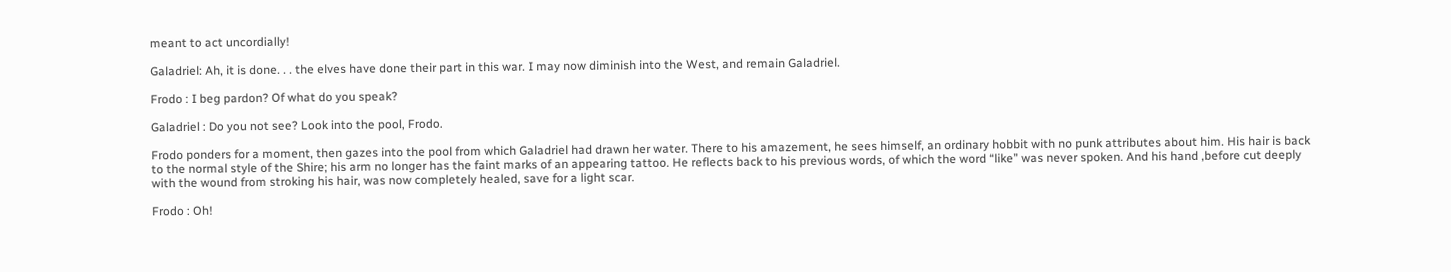meant to act uncordially!

Galadriel: Ah, it is done. . . the elves have done their part in this war. I may now diminish into the West, and remain Galadriel.

Frodo : I beg pardon? Of what do you speak?

Galadriel : Do you not see? Look into the pool, Frodo.

Frodo ponders for a moment, then gazes into the pool from which Galadriel had drawn her water. There to his amazement, he sees himself, an ordinary hobbit with no punk attributes about him. His hair is back to the normal style of the Shire; his arm no longer has the faint marks of an appearing tattoo. He reflects back to his previous words, of which the word “like” was never spoken. And his hand ,before cut deeply with the wound from stroking his hair, was now completely healed, save for a light scar.

Frodo : Oh!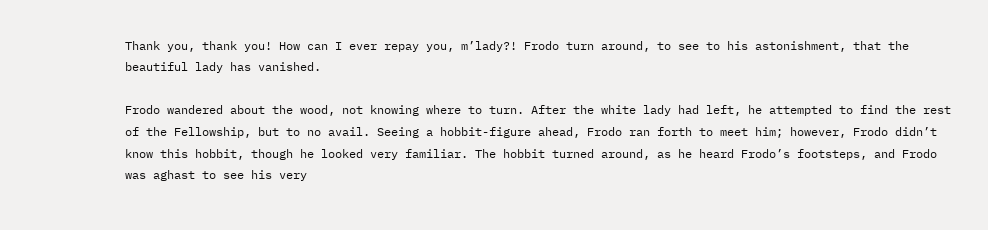Thank you, thank you! How can I ever repay you, m’lady?! Frodo turn around, to see to his astonishment, that the beautiful lady has vanished.

Frodo wandered about the wood, not knowing where to turn. After the white lady had left, he attempted to find the rest of the Fellowship, but to no avail. Seeing a hobbit-figure ahead, Frodo ran forth to meet him; however, Frodo didn’t know this hobbit, though he looked very familiar. The hobbit turned around, as he heard Frodo’s footsteps, and Frodo was aghast to see his very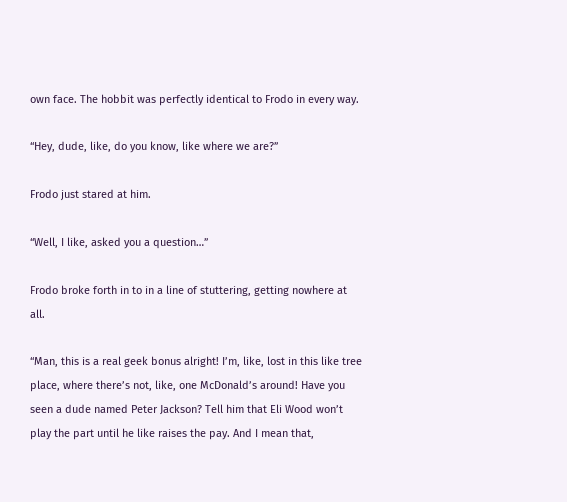own face. The hobbit was perfectly identical to Frodo in every way.

“Hey, dude, like, do you know, like where we are?”

Frodo just stared at him.

“Well, I like, asked you a question…”

Frodo broke forth in to in a line of stuttering, getting nowhere at all.

“Man, this is a real geek bonus alright! I’m, like, lost in this like tree place, where there’s not, like, one McDonald’s around! Have you seen a dude named Peter Jackson? Tell him that Eli Wood won’t play the part until he like raises the pay. And I mean that,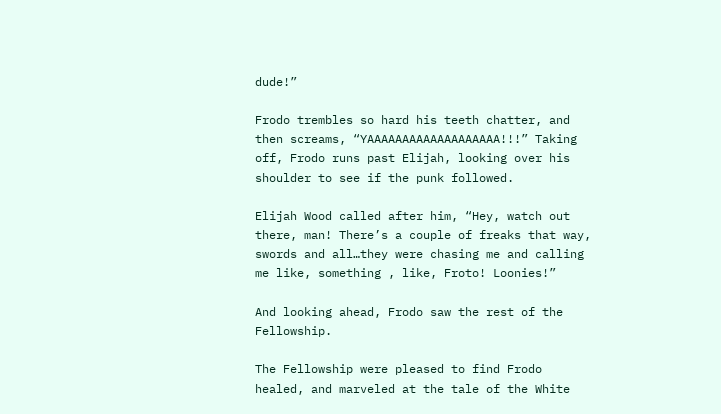dude!”

Frodo trembles so hard his teeth chatter, and then screams, “YAAAAAAAAAAAAAAAAAAA!!!” Taking off, Frodo runs past Elijah, looking over his shoulder to see if the punk followed.

Elijah Wood called after him, “Hey, watch out there, man! There’s a couple of freaks that way, swords and all…they were chasing me and calling me like, something , like, Froto! Loonies!”

And looking ahead, Frodo saw the rest of the Fellowship.

The Fellowship were pleased to find Frodo healed, and marveled at the tale of the White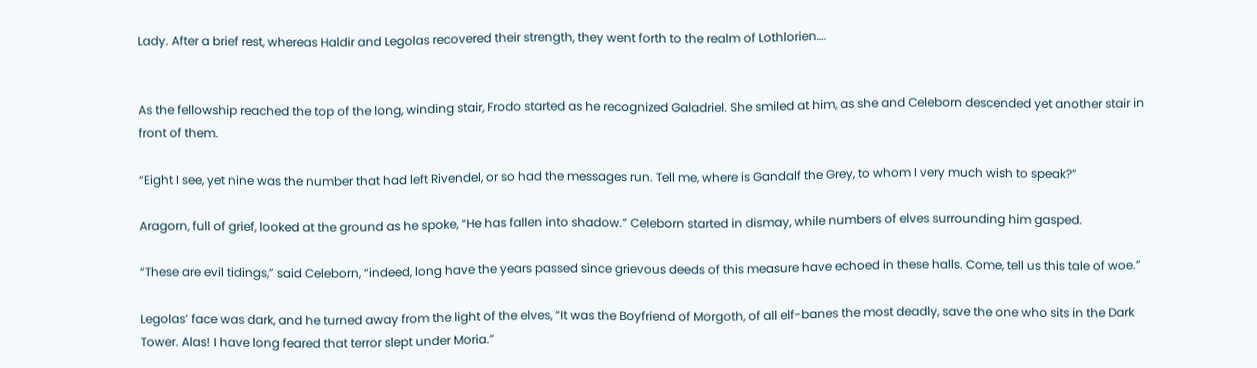Lady. After a brief rest, whereas Haldir and Legolas recovered their strength, they went forth to the realm of Lothlorien….


As the fellowship reached the top of the long, winding stair, Frodo started as he recognized Galadriel. She smiled at him, as she and Celeborn descended yet another stair in front of them.

“Eight I see, yet nine was the number that had left Rivendel, or so had the messages run. Tell me, where is Gandalf the Grey, to whom I very much wish to speak?”

Aragorn, full of grief, looked at the ground as he spoke, “He has fallen into shadow.” Celeborn started in dismay, while numbers of elves surrounding him gasped.

“These are evil tidings,” said Celeborn, “indeed, long have the years passed since grievous deeds of this measure have echoed in these halls. Come, tell us this tale of woe.”

Legolas’ face was dark, and he turned away from the light of the elves, “It was the Boyfriend of Morgoth, of all elf-banes the most deadly, save the one who sits in the Dark Tower. Alas! I have long feared that terror slept under Moria.”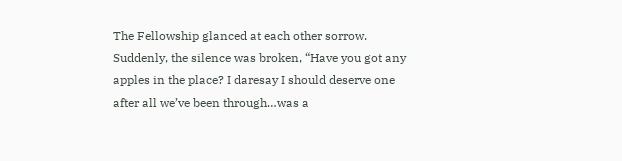The Fellowship glanced at each other sorrow. Suddenly, the silence was broken, “Have you got any apples in the place? I daresay I should deserve one after all we’ve been through…was a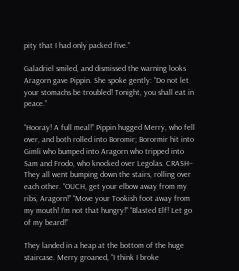pity that I had only packed five.”

Galadriel smiled, and dismissed the warning looks Aragorn gave Pippin. She spoke gently: “Do not let your stomachs be troubled! Tonight, you shall eat in peace.”

“Hooray! A full meal!” Pippin hugged Merry, who fell over, and both rolled into Boromir; Borormir hit into Gimli who bumped into Aragorn who tripped into Sam and Frodo, who knocked over Legolas. CRASH– They all went bumping down the stairs, rolling over each other. “OUCH, get your elbow away from my ribs, Aragorn!” “Move your Tookish foot away from my mouth! I’m not that hungry!” “Blasted Elf! Let go of my beard!”

They landed in a heap at the bottom of the huge staircase. Merry groaned, “I think I broke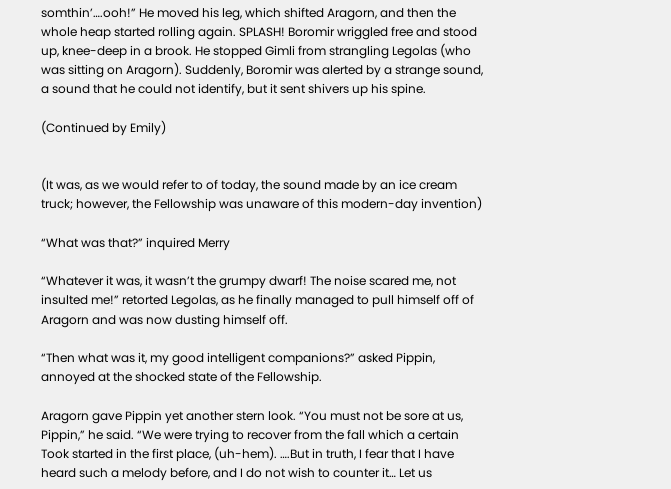somthin’….ooh!” He moved his leg, which shifted Aragorn, and then the whole heap started rolling again. SPLASH! Boromir wriggled free and stood up, knee-deep in a brook. He stopped Gimli from strangling Legolas (who was sitting on Aragorn). Suddenly, Boromir was alerted by a strange sound, a sound that he could not identify, but it sent shivers up his spine.

(Continued by Emily)


(It was, as we would refer to of today, the sound made by an ice cream truck; however, the Fellowship was unaware of this modern-day invention)

“What was that?” inquired Merry

“Whatever it was, it wasn’t the grumpy dwarf! The noise scared me, not insulted me!” retorted Legolas, as he finally managed to pull himself off of Aragorn and was now dusting himself off.

“Then what was it, my good intelligent companions?” asked Pippin, annoyed at the shocked state of the Fellowship.

Aragorn gave Pippin yet another stern look. “You must not be sore at us, Pippin,” he said. “We were trying to recover from the fall which a certain Took started in the first place, (uh-hem). ….But in truth, I fear that I have heard such a melody before, and I do not wish to counter it… Let us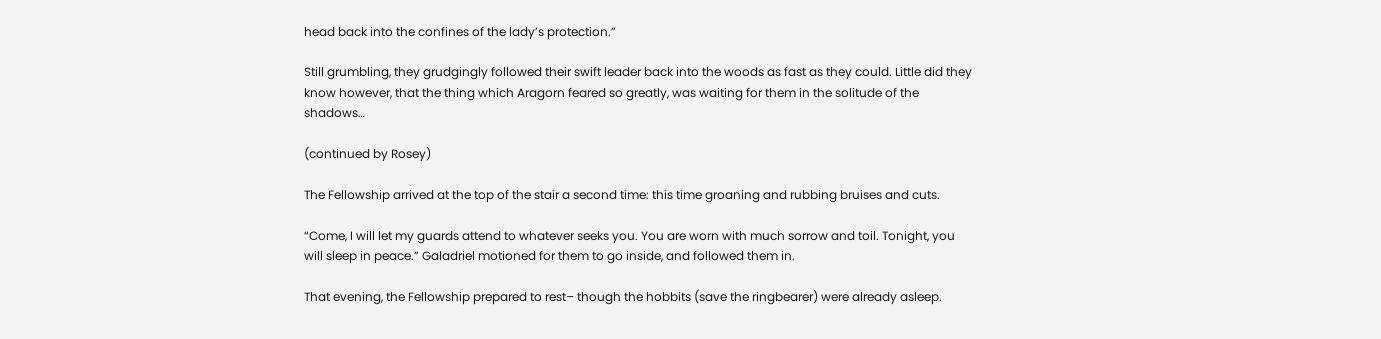head back into the confines of the lady’s protection.”

Still grumbling, they grudgingly followed their swift leader back into the woods as fast as they could. Little did they know however, that the thing which Aragorn feared so greatly, was waiting for them in the solitude of the shadows…

(continued by Rosey)

The Fellowship arrived at the top of the stair a second time: this time groaning and rubbing bruises and cuts.

“Come, I will let my guards attend to whatever seeks you. You are worn with much sorrow and toil. Tonight, you will sleep in peace.” Galadriel motioned for them to go inside, and followed them in.

That evening, the Fellowship prepared to rest– though the hobbits (save the ringbearer) were already asleep.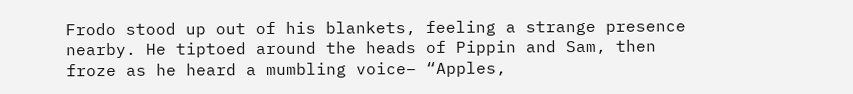Frodo stood up out of his blankets, feeling a strange presence nearby. He tiptoed around the heads of Pippin and Sam, then froze as he heard a mumbling voice– “Apples,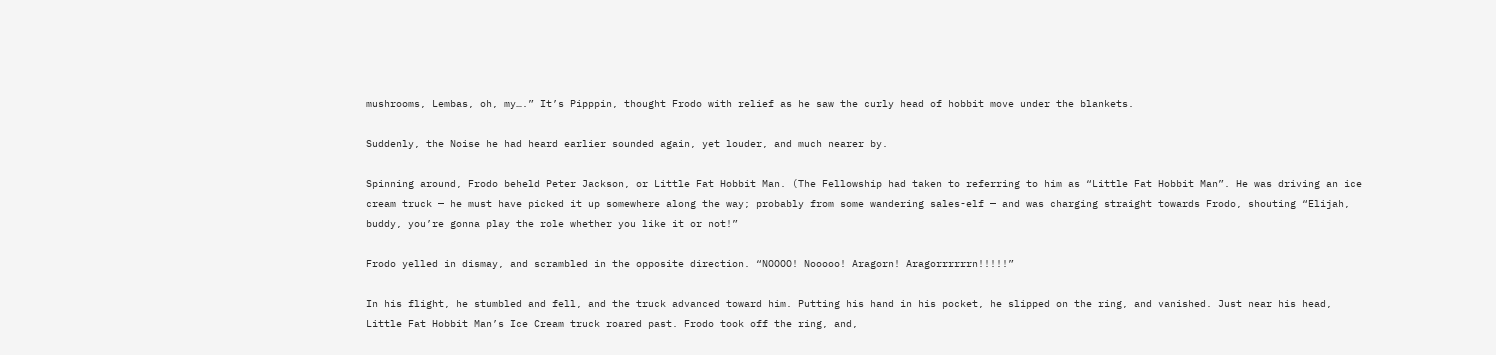mushrooms, Lembas, oh, my….” It’s Pipppin, thought Frodo with relief as he saw the curly head of hobbit move under the blankets.

Suddenly, the Noise he had heard earlier sounded again, yet louder, and much nearer by.

Spinning around, Frodo beheld Peter Jackson, or Little Fat Hobbit Man. (The Fellowship had taken to referring to him as “Little Fat Hobbit Man”. He was driving an ice cream truck — he must have picked it up somewhere along the way; probably from some wandering sales-elf — and was charging straight towards Frodo, shouting “Elijah, buddy, you’re gonna play the role whether you like it or not!”

Frodo yelled in dismay, and scrambled in the opposite direction. “NOOOO! Nooooo! Aragorn! Aragorrrrrrn!!!!!”

In his flight, he stumbled and fell, and the truck advanced toward him. Putting his hand in his pocket, he slipped on the ring, and vanished. Just near his head, Little Fat Hobbit Man’s Ice Cream truck roared past. Frodo took off the ring, and,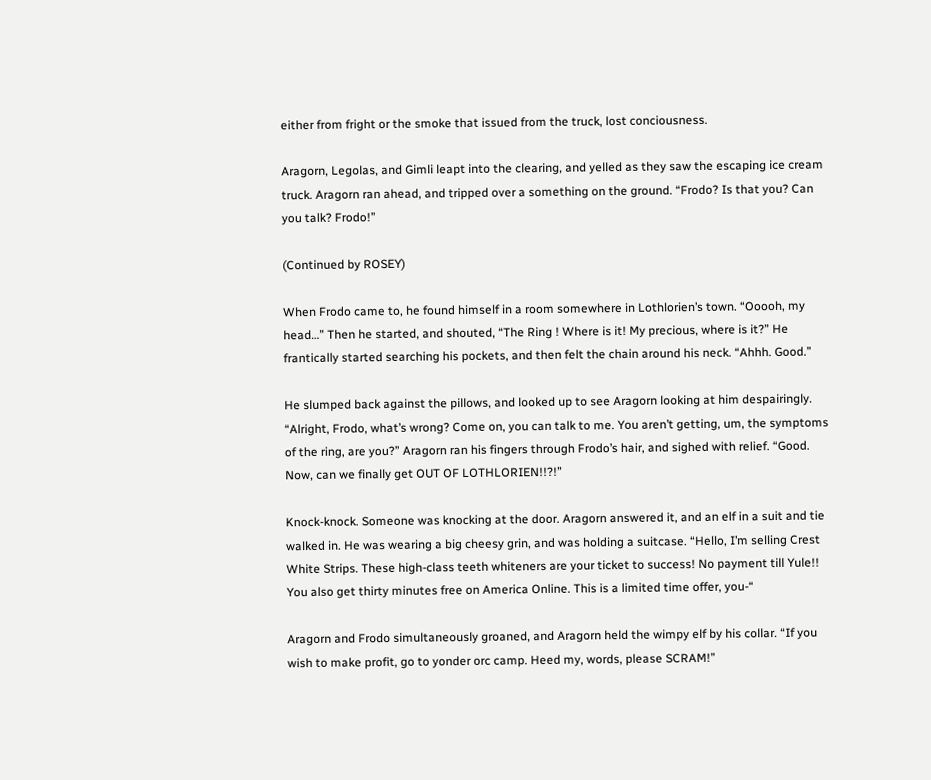either from fright or the smoke that issued from the truck, lost conciousness.

Aragorn, Legolas, and Gimli leapt into the clearing, and yelled as they saw the escaping ice cream truck. Aragorn ran ahead, and tripped over a something on the ground. “Frodo? Is that you? Can you talk? Frodo!”

(Continued by ROSEY)

When Frodo came to, he found himself in a room somewhere in Lothlorien’s town. “Ooooh, my head…” Then he started, and shouted, “The Ring ! Where is it! My precious, where is it?” He frantically started searching his pockets, and then felt the chain around his neck. “Ahhh. Good.”

He slumped back against the pillows, and looked up to see Aragorn looking at him despairingly. “Alright, Frodo, what’s wrong? Come on, you can talk to me. You aren’t getting, um, the symptoms of the ring, are you?” Aragorn ran his fingers through Frodo’s hair, and sighed with relief. “Good. Now, can we finally get OUT OF LOTHLORIEN!!?!”

Knock-knock. Someone was knocking at the door. Aragorn answered it, and an elf in a suit and tie walked in. He was wearing a big cheesy grin, and was holding a suitcase. “Hello, I’m selling Crest White Strips. These high-class teeth whiteners are your ticket to success! No payment till Yule!! You also get thirty minutes free on America Online. This is a limited time offer, you-“

Aragorn and Frodo simultaneously groaned, and Aragorn held the wimpy elf by his collar. “If you wish to make profit, go to yonder orc camp. Heed my, words, please SCRAM!”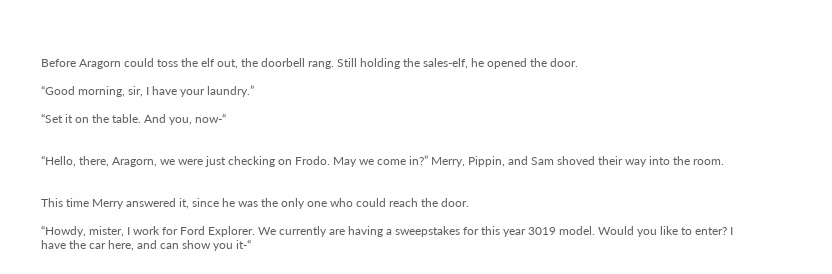Before Aragorn could toss the elf out, the doorbell rang. Still holding the sales-elf, he opened the door.

“Good morning, sir, I have your laundry.”

“Set it on the table. And you, now-“


“Hello, there, Aragorn, we were just checking on Frodo. May we come in?” Merry, Pippin, and Sam shoved their way into the room.


This time Merry answered it, since he was the only one who could reach the door.

“Howdy, mister, I work for Ford Explorer. We currently are having a sweepstakes for this year 3019 model. Would you like to enter? I have the car here, and can show you it-“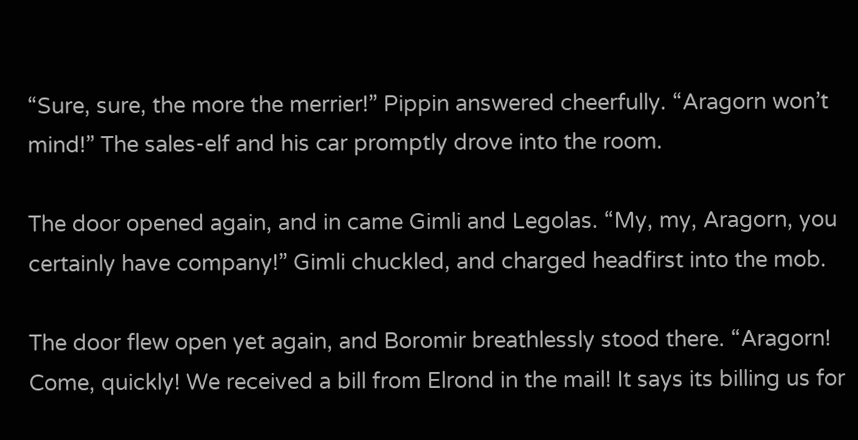“Sure, sure, the more the merrier!” Pippin answered cheerfully. “Aragorn won’t mind!” The sales-elf and his car promptly drove into the room.

The door opened again, and in came Gimli and Legolas. “My, my, Aragorn, you certainly have company!” Gimli chuckled, and charged headfirst into the mob.

The door flew open yet again, and Boromir breathlessly stood there. “Aragorn! Come, quickly! We received a bill from Elrond in the mail! It says its billing us for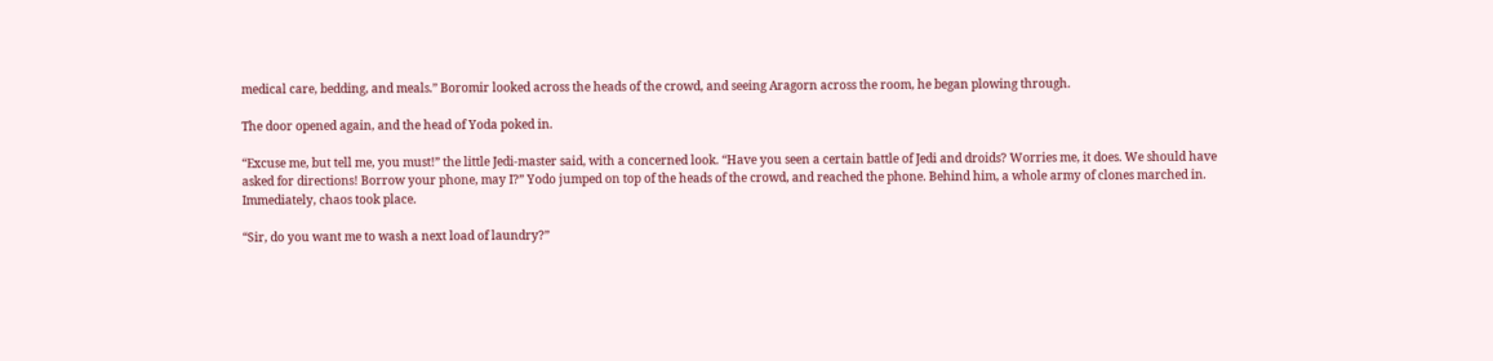medical care, bedding, and meals.” Boromir looked across the heads of the crowd, and seeing Aragorn across the room, he began plowing through.

The door opened again, and the head of Yoda poked in.

“Excuse me, but tell me, you must!” the little Jedi-master said, with a concerned look. “Have you seen a certain battle of Jedi and droids? Worries me, it does. We should have asked for directions! Borrow your phone, may I?” Yodo jumped on top of the heads of the crowd, and reached the phone. Behind him, a whole army of clones marched in. Immediately, chaos took place.

“Sir, do you want me to wash a next load of laundry?”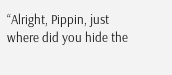“Alright, Pippin, just where did you hide the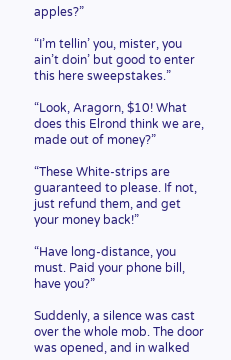apples?”

“I’m tellin’ you, mister, you ain’t doin’ but good to enter this here sweepstakes.”

“Look, Aragorn, $10! What does this Elrond think we are, made out of money?”

“These White-strips are guaranteed to please. If not, just refund them, and get your money back!”

“Have long-distance, you must. Paid your phone bill, have you?”

Suddenly, a silence was cast over the whole mob. The door was opened, and in walked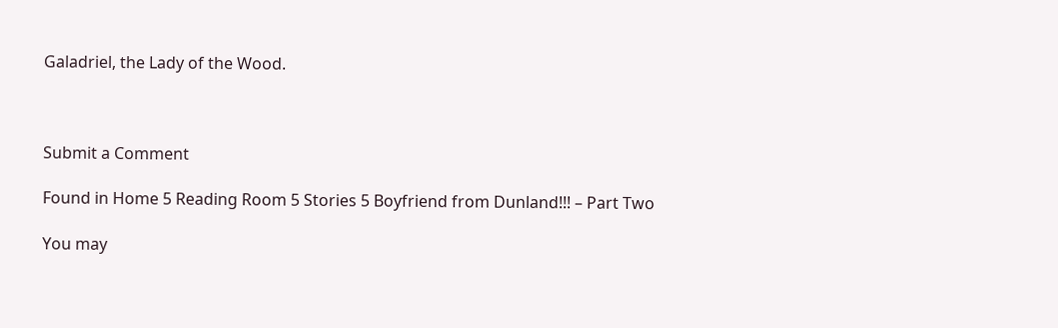Galadriel, the Lady of the Wood.



Submit a Comment

Found in Home 5 Reading Room 5 Stories 5 Boyfriend from Dunland!!! – Part Two

You may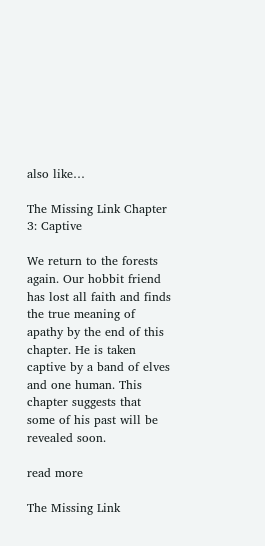also like…

The Missing Link Chapter 3: Captive

We return to the forests again. Our hobbit friend has lost all faith and finds the true meaning of apathy by the end of this chapter. He is taken captive by a band of elves and one human. This chapter suggests that some of his past will be revealed soon.

read more

The Missing Link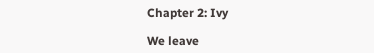Chapter 2: Ivy

We leave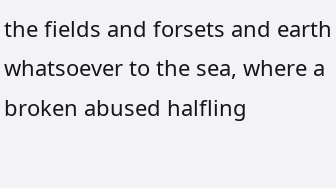the fields and forsets and earth whatsoever to the sea, where a broken abused halfling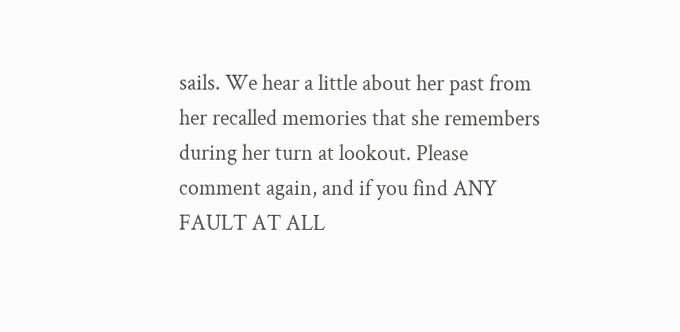sails. We hear a little about her past from her recalled memories that she remembers during her turn at lookout. Please comment again, and if you find ANY FAULT AT ALL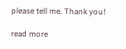please tell me. Thank you!

read more